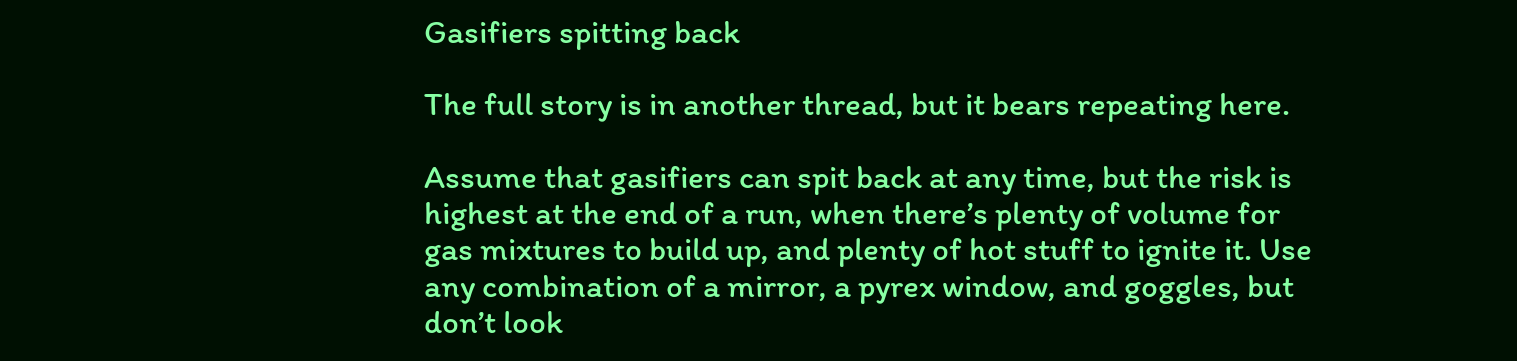Gasifiers spitting back

The full story is in another thread, but it bears repeating here.

Assume that gasifiers can spit back at any time, but the risk is highest at the end of a run, when there’s plenty of volume for gas mixtures to build up, and plenty of hot stuff to ignite it. Use any combination of a mirror, a pyrex window, and goggles, but don’t look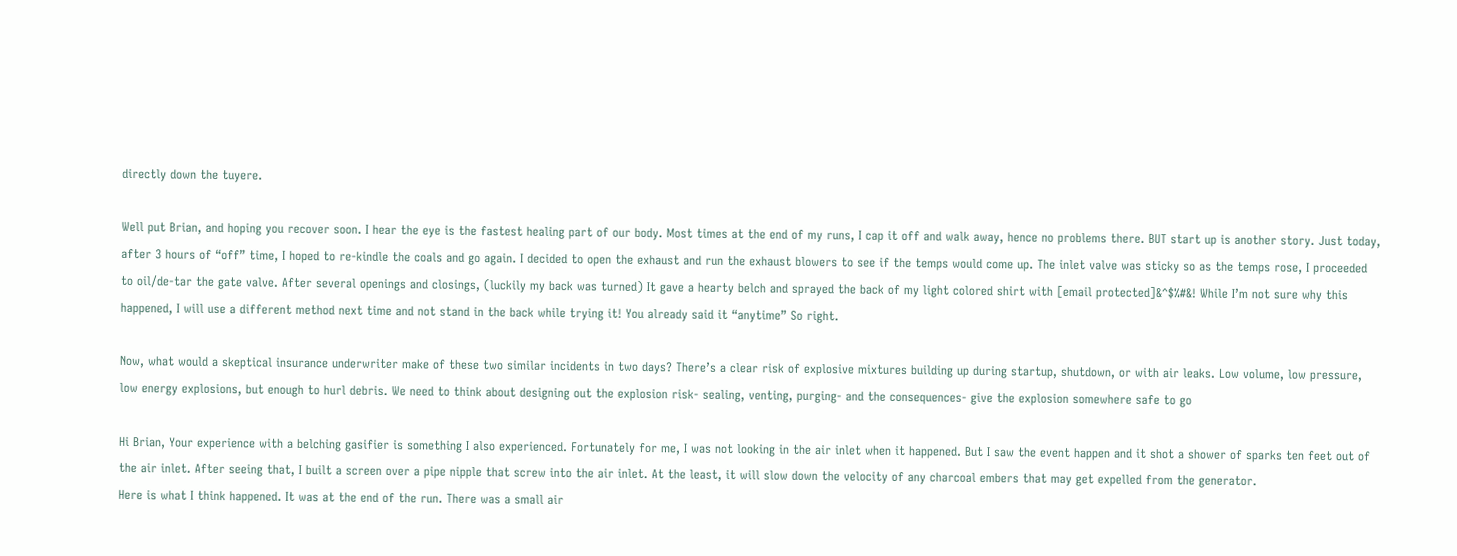directly down the tuyere.

Well put Brian, and hoping you recover soon. I hear the eye is the fastest healing part of our body. Most times at the end of my runs, I cap it off and walk away, hence no problems there. BUT start up is another story. Just today, after 3 hours of “off” time, I hoped to re-kindle the coals and go again. I decided to open the exhaust and run the exhaust blowers to see if the temps would come up. The inlet valve was sticky so as the temps rose, I proceeded to oil/de-tar the gate valve. After several openings and closings, (luckily my back was turned) It gave a hearty belch and sprayed the back of my light colored shirt with [email protected]&^$%#&! While I’m not sure why this happened, I will use a different method next time and not stand in the back while trying it! You already said it “anytime” So right.

Now, what would a skeptical insurance underwriter make of these two similar incidents in two days? There’s a clear risk of explosive mixtures building up during startup, shutdown, or with air leaks. Low volume, low pressure, low energy explosions, but enough to hurl debris. We need to think about designing out the explosion risk- sealing, venting, purging- and the consequences- give the explosion somewhere safe to go

Hi Brian, Your experience with a belching gasifier is something I also experienced. Fortunately for me, I was not looking in the air inlet when it happened. But I saw the event happen and it shot a shower of sparks ten feet out of the air inlet. After seeing that, I built a screen over a pipe nipple that screw into the air inlet. At the least, it will slow down the velocity of any charcoal embers that may get expelled from the generator.
Here is what I think happened. It was at the end of the run. There was a small air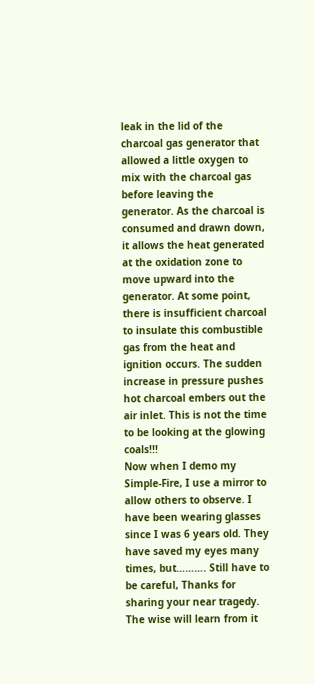leak in the lid of the charcoal gas generator that allowed a little oxygen to mix with the charcoal gas before leaving the generator. As the charcoal is consumed and drawn down, it allows the heat generated at the oxidation zone to move upward into the generator. At some point, there is insufficient charcoal to insulate this combustible gas from the heat and ignition occurs. The sudden increase in pressure pushes hot charcoal embers out the air inlet. This is not the time to be looking at the glowing coals!!!
Now when I demo my Simple-Fire, I use a mirror to allow others to observe. I have been wearing glasses since I was 6 years old. They have saved my eyes many times, but………. Still have to be careful, Thanks for sharing your near tragedy. The wise will learn from it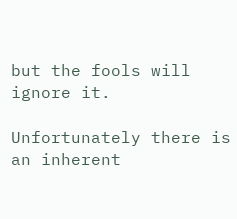but the fools will ignore it.

Unfortunately there is an inherent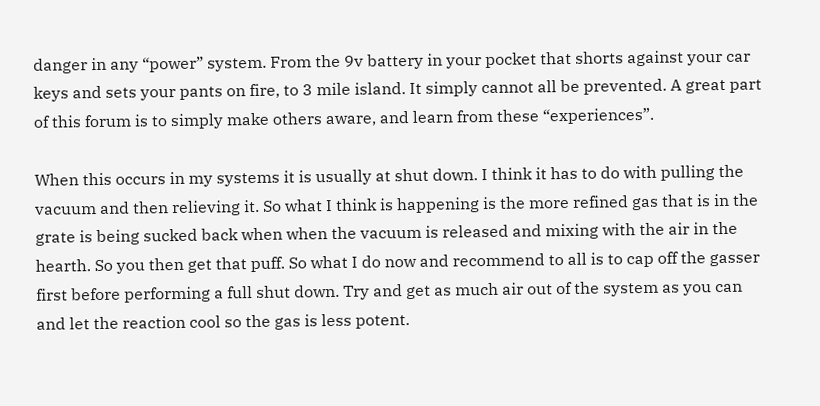danger in any “power” system. From the 9v battery in your pocket that shorts against your car keys and sets your pants on fire, to 3 mile island. It simply cannot all be prevented. A great part of this forum is to simply make others aware, and learn from these “experiences”.

When this occurs in my systems it is usually at shut down. I think it has to do with pulling the vacuum and then relieving it. So what I think is happening is the more refined gas that is in the grate is being sucked back when when the vacuum is released and mixing with the air in the hearth. So you then get that puff. So what I do now and recommend to all is to cap off the gasser first before performing a full shut down. Try and get as much air out of the system as you can and let the reaction cool so the gas is less potent.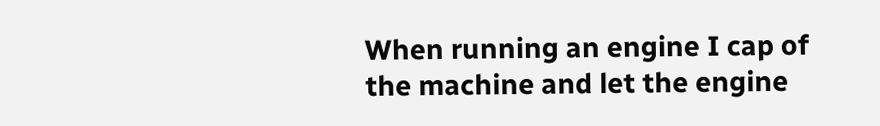When running an engine I cap of the machine and let the engine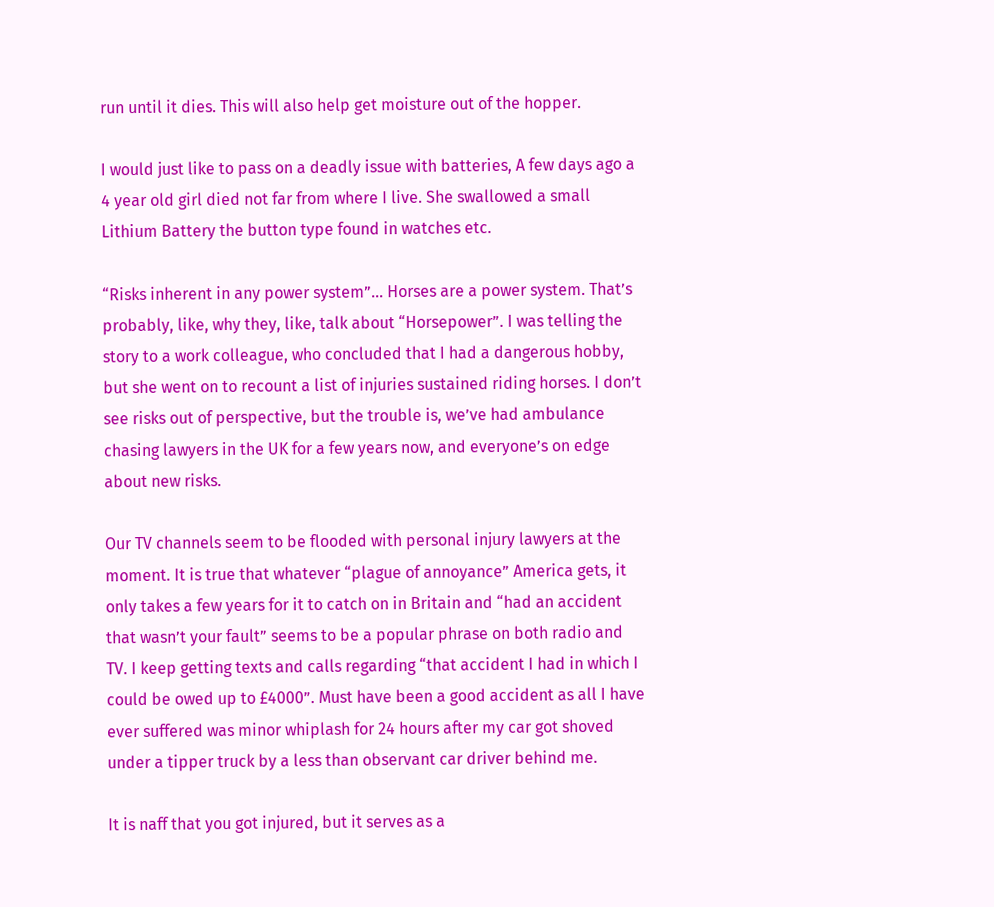run until it dies. This will also help get moisture out of the hopper.

I would just like to pass on a deadly issue with batteries, A few days ago a 4 year old girl died not far from where I live. She swallowed a small Lithium Battery the button type found in watches etc.

“Risks inherent in any power system”… Horses are a power system. That’s probably, like, why they, like, talk about “Horsepower”. I was telling the story to a work colleague, who concluded that I had a dangerous hobby, but she went on to recount a list of injuries sustained riding horses. I don’t see risks out of perspective, but the trouble is, we’ve had ambulance chasing lawyers in the UK for a few years now, and everyone’s on edge about new risks.

Our TV channels seem to be flooded with personal injury lawyers at the moment. It is true that whatever “plague of annoyance” America gets, it only takes a few years for it to catch on in Britain and “had an accident that wasn’t your fault” seems to be a popular phrase on both radio and TV. I keep getting texts and calls regarding “that accident I had in which I could be owed up to £4000”. Must have been a good accident as all I have ever suffered was minor whiplash for 24 hours after my car got shoved under a tipper truck by a less than observant car driver behind me.

It is naff that you got injured, but it serves as a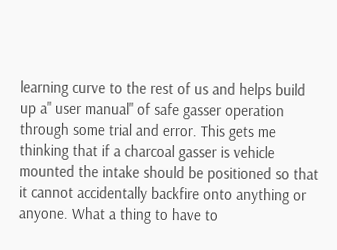learning curve to the rest of us and helps build up a" user manual" of safe gasser operation through some trial and error. This gets me thinking that if a charcoal gasser is vehicle mounted the intake should be positioned so that it cannot accidentally backfire onto anything or anyone. What a thing to have to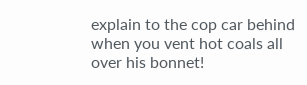explain to the cop car behind when you vent hot coals all over his bonnet!